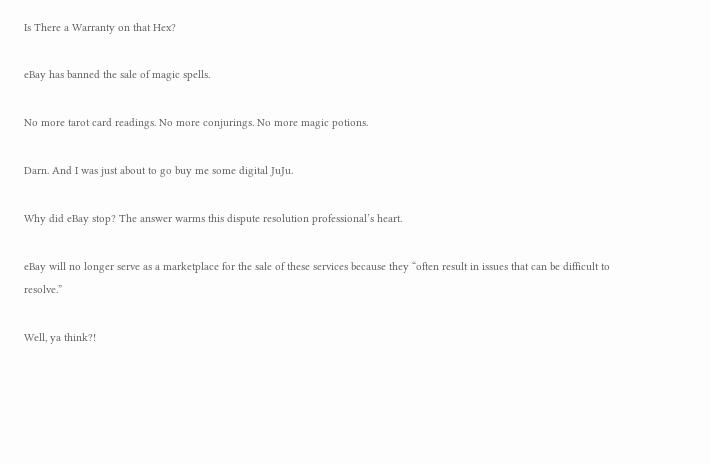Is There a Warranty on that Hex?

eBay has banned the sale of magic spells.

No more tarot card readings. No more conjurings. No more magic potions.

Darn. And I was just about to go buy me some digital JuJu.

Why did eBay stop? The answer warms this dispute resolution professional’s heart.

eBay will no longer serve as a marketplace for the sale of these services because they “often result in issues that can be difficult to resolve.”

Well, ya think?!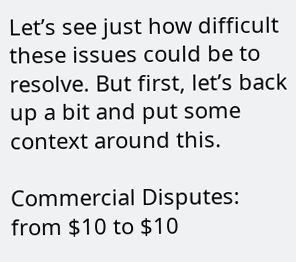Let’s see just how difficult these issues could be to resolve. But first, let’s back up a bit and put some context around this.

Commercial Disputes: from $10 to $10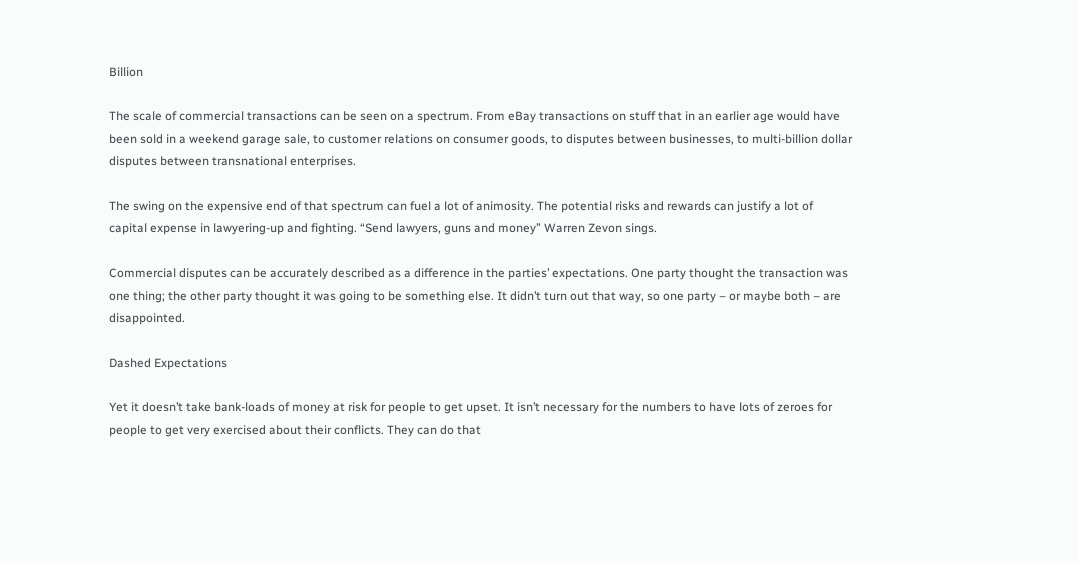Billion

The scale of commercial transactions can be seen on a spectrum. From eBay transactions on stuff that in an earlier age would have been sold in a weekend garage sale, to customer relations on consumer goods, to disputes between businesses, to multi-billion dollar disputes between transnational enterprises.

The swing on the expensive end of that spectrum can fuel a lot of animosity. The potential risks and rewards can justify a lot of capital expense in lawyering-up and fighting. “Send lawyers, guns and money” Warren Zevon sings.

Commercial disputes can be accurately described as a difference in the parties’ expectations. One party thought the transaction was one thing; the other party thought it was going to be something else. It didn’t turn out that way, so one party – or maybe both – are disappointed.

Dashed Expectations

Yet it doesn’t take bank-loads of money at risk for people to get upset. It isn’t necessary for the numbers to have lots of zeroes for people to get very exercised about their conflicts. They can do that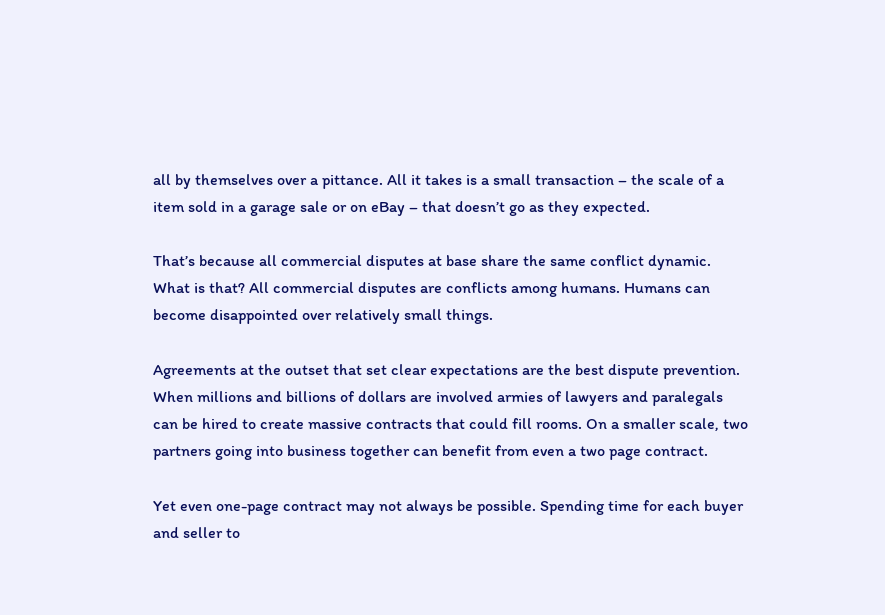all by themselves over a pittance. All it takes is a small transaction – the scale of a item sold in a garage sale or on eBay – that doesn’t go as they expected.

That’s because all commercial disputes at base share the same conflict dynamic. What is that? All commercial disputes are conflicts among humans. Humans can become disappointed over relatively small things.

Agreements at the outset that set clear expectations are the best dispute prevention. When millions and billions of dollars are involved armies of lawyers and paralegals can be hired to create massive contracts that could fill rooms. On a smaller scale, two partners going into business together can benefit from even a two page contract.

Yet even one-page contract may not always be possible. Spending time for each buyer and seller to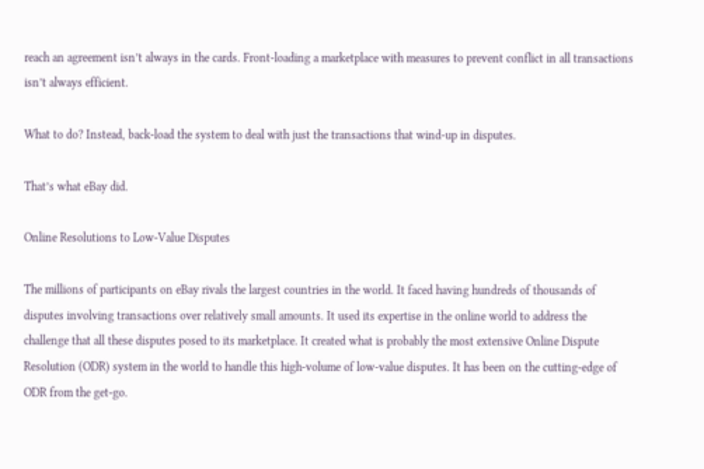reach an agreement isn’t always in the cards. Front-loading a marketplace with measures to prevent conflict in all transactions isn’t always efficient.

What to do? Instead, back-load the system to deal with just the transactions that wind-up in disputes.

That’s what eBay did.

Online Resolutions to Low-Value Disputes

The millions of participants on eBay rivals the largest countries in the world. It faced having hundreds of thousands of disputes involving transactions over relatively small amounts. It used its expertise in the online world to address the challenge that all these disputes posed to its marketplace. It created what is probably the most extensive Online Dispute Resolution (ODR) system in the world to handle this high-volume of low-value disputes. It has been on the cutting-edge of ODR from the get-go.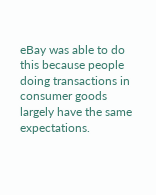eBay was able to do this because people doing transactions in consumer goods largely have the same expectations.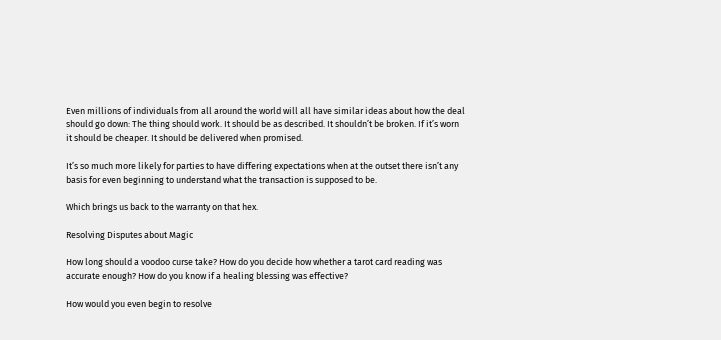Even millions of individuals from all around the world will all have similar ideas about how the deal should go down: The thing should work. It should be as described. It shouldn’t be broken. If it’s worn it should be cheaper. It should be delivered when promised.

It’s so much more likely for parties to have differing expectations when at the outset there isn’t any basis for even beginning to understand what the transaction is supposed to be.

Which brings us back to the warranty on that hex.

Resolving Disputes about Magic

How long should a voodoo curse take? How do you decide how whether a tarot card reading was accurate enough? How do you know if a healing blessing was effective?

How would you even begin to resolve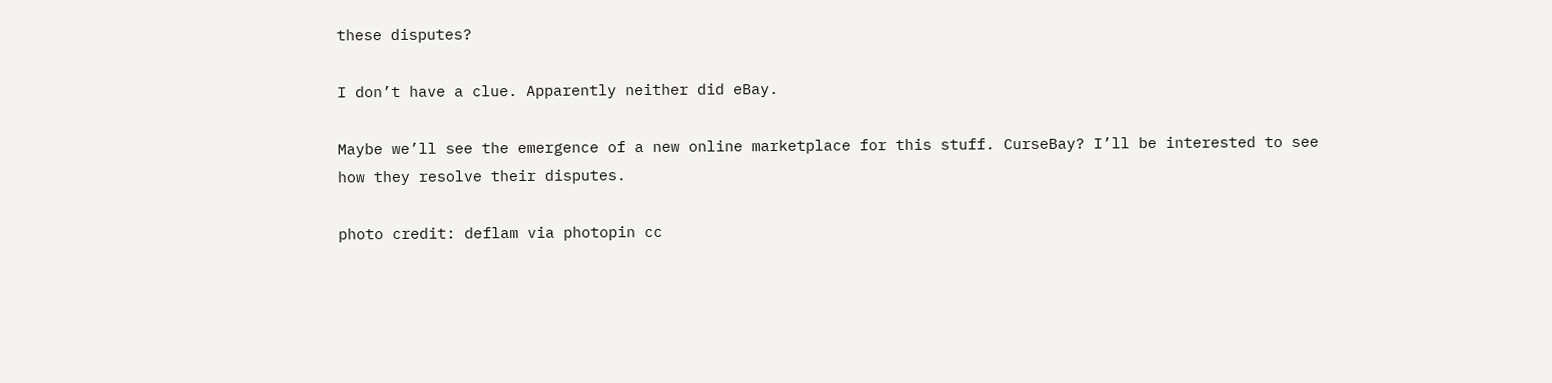these disputes?

I don’t have a clue. Apparently neither did eBay.

Maybe we’ll see the emergence of a new online marketplace for this stuff. CurseBay? I’ll be interested to see how they resolve their disputes.

photo credit: deflam via photopin cc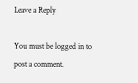Leave a Reply

You must be logged in to post a comment.